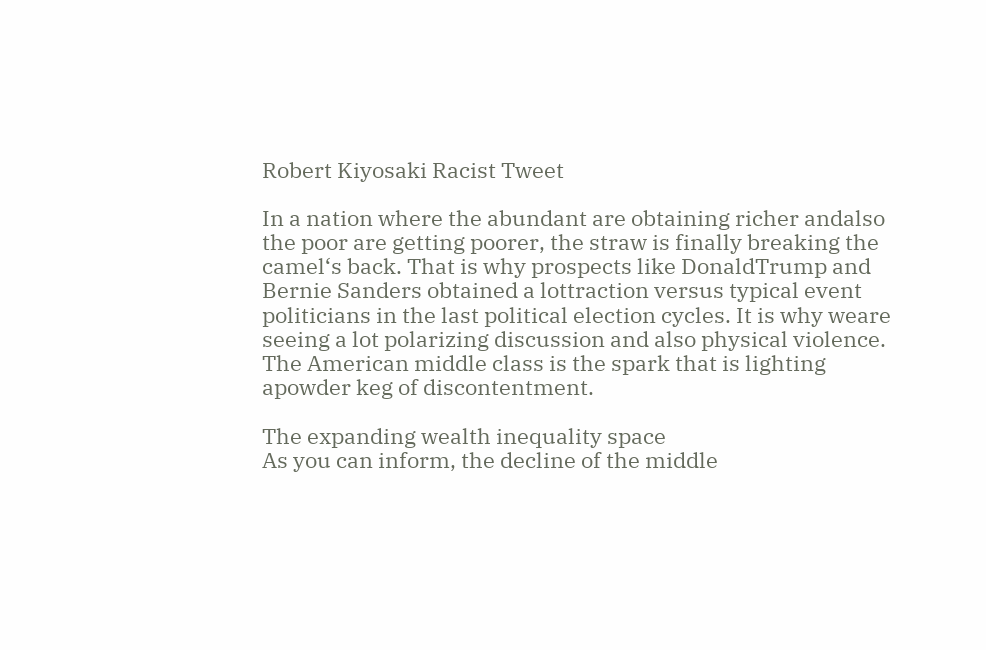Robert Kiyosaki Racist Tweet

In a nation where the abundant are obtaining richer andalso the poor are getting poorer, the straw is finally breaking the camel‘s back. That is why prospects like DonaldTrump and Bernie Sanders obtained a lottraction versus typical event politicians in the last political election cycles. It is why weare seeing a lot polarizing discussion and also physical violence. The American middle class is the spark that is lighting apowder keg of discontentment.

The expanding wealth inequality space
As you can inform, the decline of the middle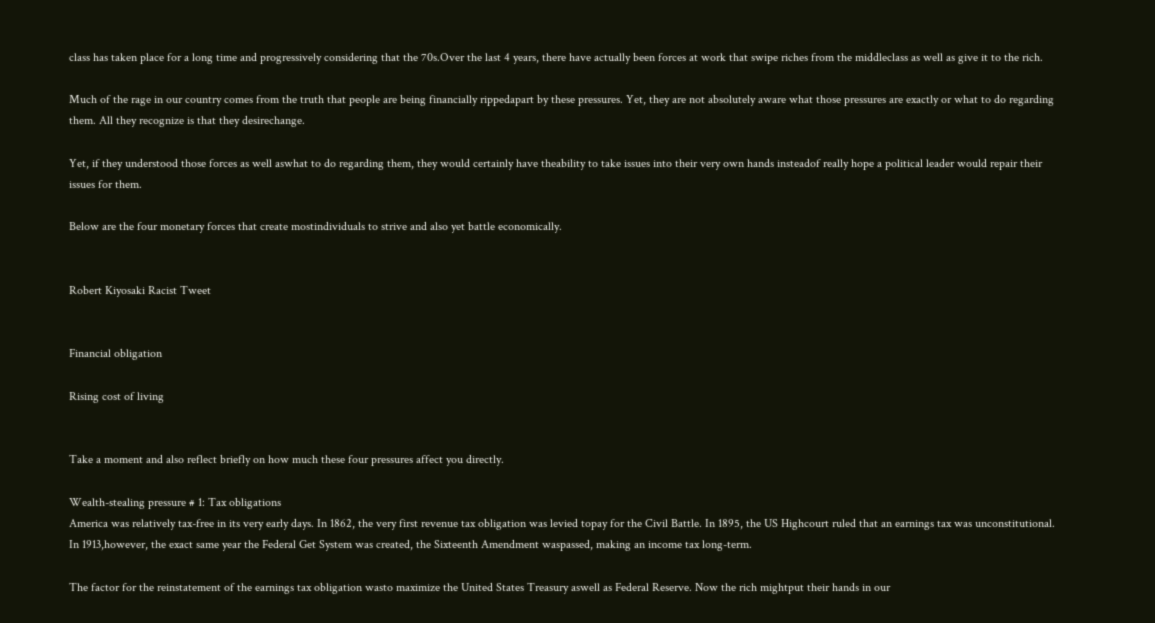class has taken place for a long time and progressively considering that the 70s.Over the last 4 years, there have actually been forces at work that swipe riches from the middleclass as well as give it to the rich.

Much of the rage in our country comes from the truth that people are being financially rippedapart by these pressures. Yet, they are not absolutely aware what those pressures are exactly or what to do regarding them. All they recognize is that they desirechange.

Yet, if they understood those forces as well aswhat to do regarding them, they would certainly have theability to take issues into their very own hands insteadof really hope a political leader would repair their issues for them.

Below are the four monetary forces that create mostindividuals to strive and also yet battle economically.


Robert Kiyosaki Racist Tweet


Financial obligation

Rising cost of living


Take a moment and also reflect briefly on how much these four pressures affect you directly.

Wealth-stealing pressure # 1: Tax obligations
America was relatively tax-free in its very early days. In 1862, the very first revenue tax obligation was levied topay for the Civil Battle. In 1895, the US Highcourt ruled that an earnings tax was unconstitutional. In 1913,however, the exact same year the Federal Get System was created, the Sixteenth Amendment waspassed, making an income tax long-term.

The factor for the reinstatement of the earnings tax obligation wasto maximize the United States Treasury aswell as Federal Reserve. Now the rich mightput their hands in our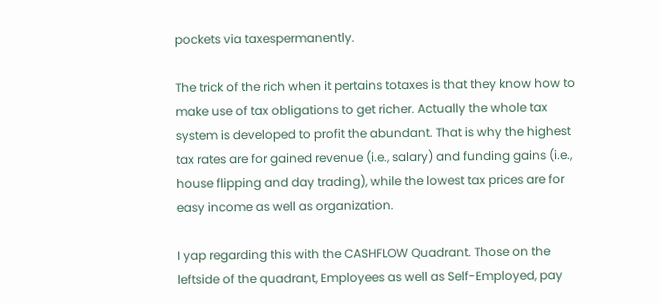pockets via taxespermanently.

The trick of the rich when it pertains totaxes is that they know how to make use of tax obligations to get richer. Actually the whole tax system is developed to profit the abundant. That is why the highest tax rates are for gained revenue (i.e., salary) and funding gains (i.e., house flipping and day trading), while the lowest tax prices are for easy income as well as organization.

I yap regarding this with the CASHFLOW Quadrant. Those on the leftside of the quadrant, Employees as well as Self-Employed, pay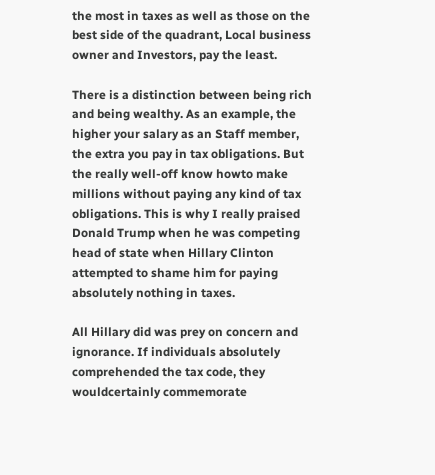the most in taxes as well as those on the best side of the quadrant, Local business owner and Investors, pay the least.

There is a distinction between being rich and being wealthy. As an example, the higher your salary as an Staff member, the extra you pay in tax obligations. But the really well-off know howto make millions without paying any kind of tax obligations. This is why I really praised Donald Trump when he was competing head of state when Hillary Clinton attempted to shame him for paying absolutely nothing in taxes.

All Hillary did was prey on concern and ignorance. If individuals absolutely comprehended the tax code, they wouldcertainly commemorate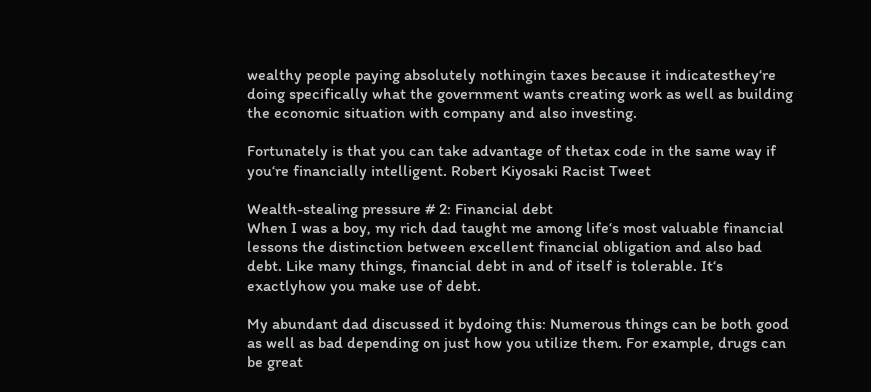wealthy people paying absolutely nothingin taxes because it indicatesthey‘re doing specifically what the government wants creating work as well as building the economic situation with company and also investing.

Fortunately is that you can take advantage of thetax code in the same way if you‘re financially intelligent. Robert Kiyosaki Racist Tweet

Wealth-stealing pressure # 2: Financial debt
When I was a boy, my rich dad taught me among life‘s most valuable financial lessons the distinction between excellent financial obligation and also bad debt. Like many things, financial debt in and of itself is tolerable. It‘s exactlyhow you make use of debt.

My abundant dad discussed it bydoing this: Numerous things can be both good as well as bad depending on just how you utilize them. For example, drugs can be great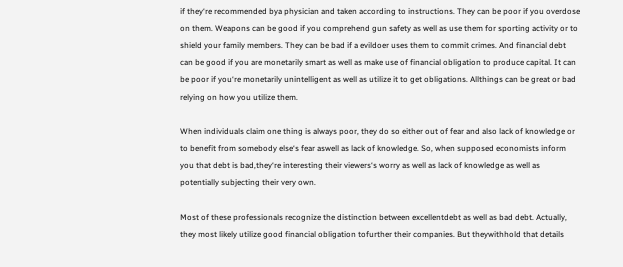if they‘re recommended bya physician and taken according to instructions. They can be poor if you overdose on them. Weapons can be good if you comprehend gun safety as well as use them for sporting activity or to shield your family members. They can be bad if a evildoer uses them to commit crimes. And financial debt can be good if you are monetarily smart as well as make use of financial obligation to produce capital. It can be poor if you‘re monetarily unintelligent as well as utilize it to get obligations. Allthings can be great or bad relying on how you utilize them.

When individuals claim one thing is always poor, they do so either out of fear and also lack of knowledge or to benefit from somebody else‘s fear aswell as lack of knowledge. So, when supposed economists inform you that debt is bad,they‘re interesting their viewers‘s worry as well as lack of knowledge as well as potentially subjecting their very own.

Most of these professionals recognize the distinction between excellentdebt as well as bad debt. Actually, they most likely utilize good financial obligation tofurther their companies. But theywithhold that details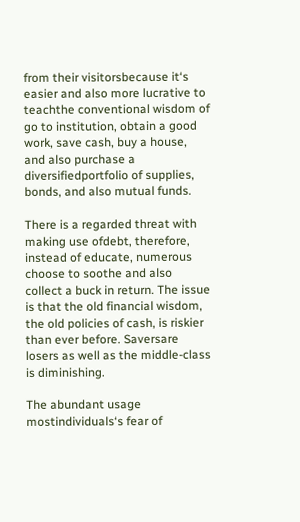from their visitorsbecause it‘s easier and also more lucrative to teachthe conventional wisdom of go to institution, obtain a good work, save cash, buy a house, and also purchase a diversifiedportfolio of supplies, bonds, and also mutual funds.

There is a regarded threat with making use ofdebt, therefore, instead of educate, numerous choose to soothe and also collect a buck in return. The issue is that the old financial wisdom, the old policies of cash, is riskier than ever before. Saversare losers as well as the middle-class is diminishing.

The abundant usage mostindividuals‘s fear of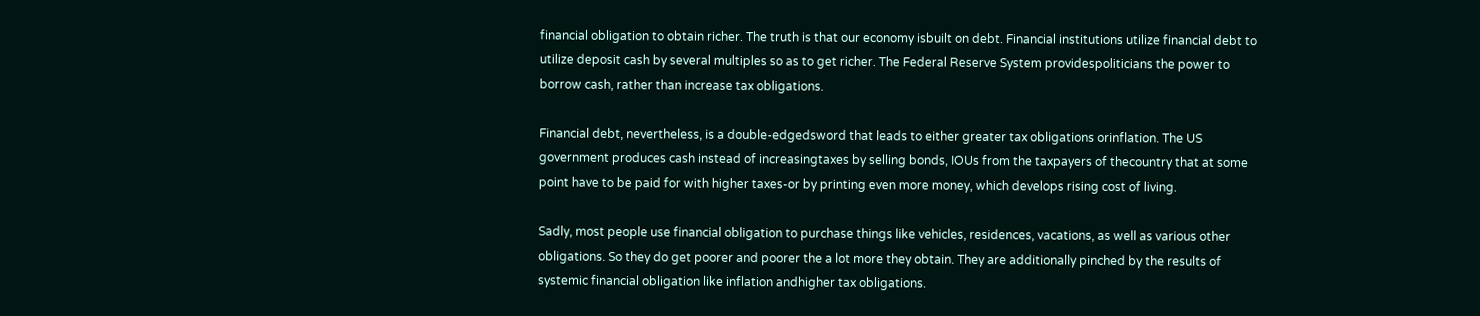financial obligation to obtain richer. The truth is that our economy isbuilt on debt. Financial institutions utilize financial debt to utilize deposit cash by several multiples so as to get richer. The Federal Reserve System providespoliticians the power to borrow cash, rather than increase tax obligations.

Financial debt, nevertheless, is a double-edgedsword that leads to either greater tax obligations orinflation. The US government produces cash instead of increasingtaxes by selling bonds, IOUs from the taxpayers of thecountry that at some point have to be paid for with higher taxes-or by printing even more money, which develops rising cost of living.

Sadly, most people use financial obligation to purchase things like vehicles, residences, vacations, as well as various other obligations. So they do get poorer and poorer the a lot more they obtain. They are additionally pinched by the results of systemic financial obligation like inflation andhigher tax obligations.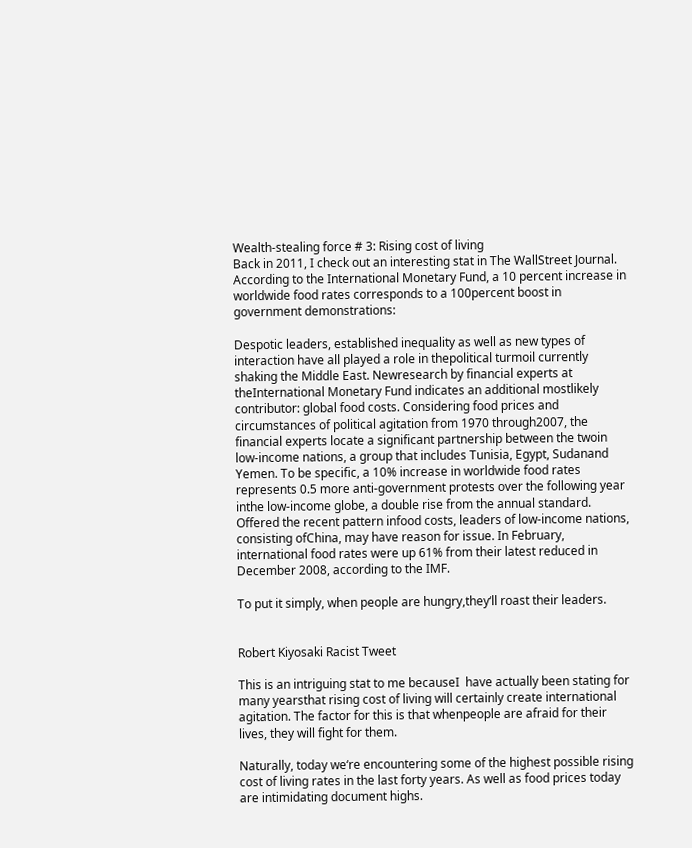Wealth-stealing force # 3: Rising cost of living
Back in 2011, I check out an interesting stat in The WallStreet Journal. According to the International Monetary Fund, a 10 percent increase in worldwide food rates corresponds to a 100percent boost in government demonstrations:

Despotic leaders, established inequality as well as new types of interaction have all played a role in thepolitical turmoil currently shaking the Middle East. Newresearch by financial experts at theInternational Monetary Fund indicates an additional mostlikely contributor: global food costs. Considering food prices and circumstances of political agitation from 1970 through2007, the financial experts locate a significant partnership between the twoin low-income nations, a group that includes Tunisia, Egypt, Sudanand Yemen. To be specific, a 10% increase in worldwide food rates represents 0.5 more anti-government protests over the following year inthe low-income globe, a double rise from the annual standard. Offered the recent pattern infood costs, leaders of low-income nations, consisting ofChina, may have reason for issue. In February, international food rates were up 61% from their latest reduced in December 2008, according to the IMF.

To put it simply, when people are hungry,they‘ll roast their leaders.


Robert Kiyosaki Racist Tweet

This is an intriguing stat to me becauseI  have actually been stating for many yearsthat rising cost of living will certainly create international agitation. The factor for this is that whenpeople are afraid for their lives, they will fight for them.

Naturally, today we‘re encountering some of the highest possible rising cost of living rates in the last forty years. As well as food prices today are intimidating document highs.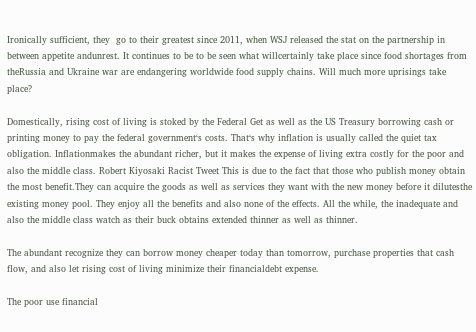Ironically sufficient, they  go to their greatest since 2011, when WSJ released the stat on the partnership in between appetite andunrest. It continues to be to be seen what willcertainly take place since food shortages from theRussia and Ukraine war are endangering worldwide food supply chains. Will much more uprisings take place?

Domestically, rising cost of living is stoked by the Federal Get as well as the US Treasury borrowing cash or printing money to pay the federal government‘s costs. That‘s why inflation is usually called the quiet tax obligation. Inflationmakes the abundant richer, but it makes the expense of living extra costly for the poor and also the middle class. Robert Kiyosaki Racist Tweet This is due to the fact that those who publish money obtain the most benefit.They can acquire the goods as well as services they want with the new money before it dilutesthe existing money pool. They enjoy all the benefits and also none of the effects. All the while, the inadequate and also the middle class watch as their buck obtains extended thinner as well as thinner.

The abundant recognize they can borrow money cheaper today than tomorrow, purchase properties that cash flow, and also let rising cost of living minimize their financialdebt expense.

The poor use financial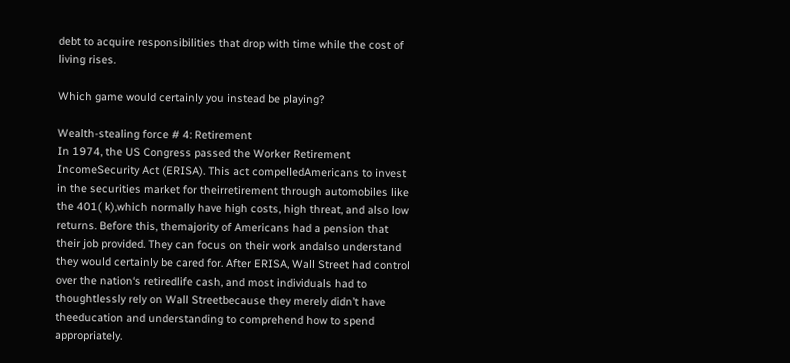debt to acquire responsibilities that drop with time while the cost of living rises.

Which game would certainly you instead be playing?

Wealth-stealing force # 4: Retirement
In 1974, the US Congress passed the Worker Retirement IncomeSecurity Act (ERISA). This act compelledAmericans to invest in the securities market for theirretirement through automobiles like the 401( k),which normally have high costs, high threat, and also low returns. Before this, themajority of Americans had a pension that their job provided. They can focus on their work andalso understand they would certainly be cared for. After ERISA, Wall Street had control over the nation‘s retiredlife cash, and most individuals had to thoughtlessly rely on Wall Streetbecause they merely didn’t have theeducation and understanding to comprehend how to spend appropriately.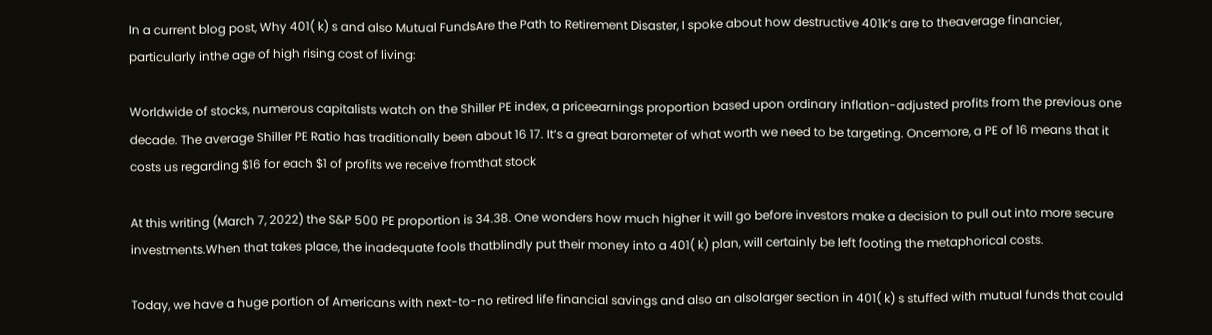In a current blog post, Why 401( k) s and also Mutual FundsAre the Path to Retirement Disaster, I spoke about how destructive 401k‘s are to theaverage financier, particularly inthe age of high rising cost of living:

Worldwide of stocks, numerous capitalists watch on the Shiller PE index, a priceearnings proportion based upon ordinary inflation-adjusted profits from the previous one decade. The average Shiller PE Ratio has traditionally been about 16 17. It‘s a great barometer of what worth we need to be targeting. Oncemore, a PE of 16 means that it costs us regarding $16 for each $1 of profits we receive fromthat stock

At this writing (March 7, 2022) the S&P 500 PE proportion is 34.38. One wonders how much higher it will go before investors make a decision to pull out into more secure investments.When that takes place, the inadequate fools thatblindly put their money into a 401( k) plan, will certainly be left footing the metaphorical costs.

Today, we have a huge portion of Americans with next-to-no retired life financial savings and also an alsolarger section in 401( k) s stuffed with mutual funds that could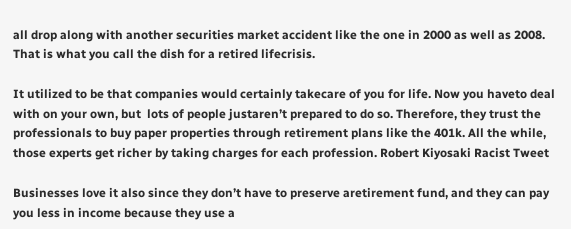all drop along with another securities market accident like the one in 2000 as well as 2008. That is what you call the dish for a retired lifecrisis.

It utilized to be that companies would certainly takecare of you for life. Now you haveto deal with on your own, but  lots of people justaren’t prepared to do so. Therefore, they trust the professionals to buy paper properties through retirement plans like the 401k. All the while, those experts get richer by taking charges for each profession. Robert Kiyosaki Racist Tweet

Businesses love it also since they don’t have to preserve aretirement fund, and they can pay you less in income because they use a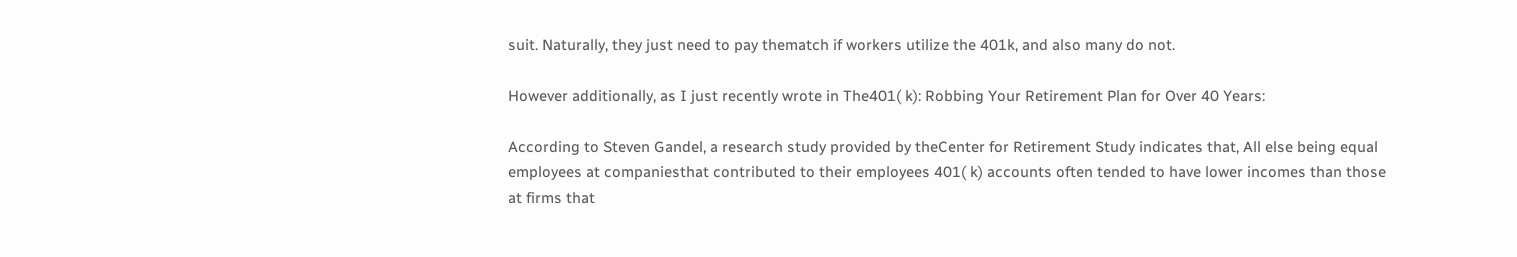suit. Naturally, they just need to pay thematch if workers utilize the 401k, and also many do not.

However additionally, as I just recently wrote in The401( k): Robbing Your Retirement Plan for Over 40 Years:

According to Steven Gandel, a research study provided by theCenter for Retirement Study indicates that, All else being equal employees at companiesthat contributed to their employees 401( k) accounts often tended to have lower incomes than those at firms that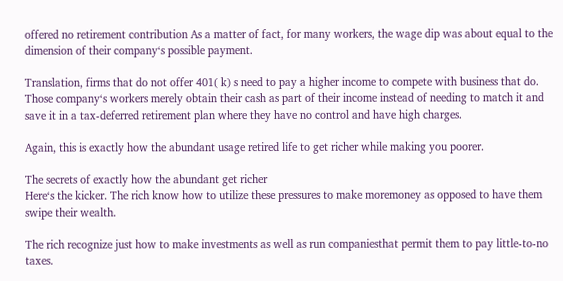offered no retirement contribution As a matter of fact, for many workers, the wage dip was about equal to the dimension of their company‘s possible payment.

Translation, firms that do not offer 401( k) s need to pay a higher income to compete with business that do. Those company‘s workers merely obtain their cash as part of their income instead of needing to match it and save it in a tax-deferred retirement plan where they have no control and have high charges.

Again, this is exactly how the abundant usage retired life to get richer while making you poorer.

The secrets of exactly how the abundant get richer
Here‘s the kicker. The rich know how to utilize these pressures to make moremoney as opposed to have them swipe their wealth.

The rich recognize just how to make investments as well as run companiesthat permit them to pay little-to-no taxes.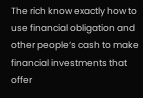The rich know exactly how to use financial obligation and other people‘s cash to make financial investments that offer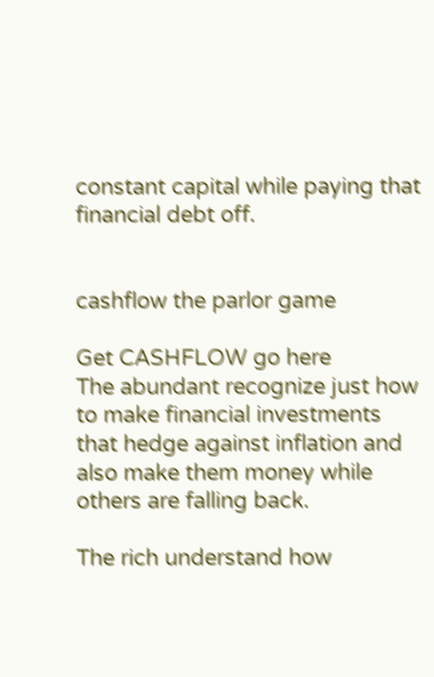constant capital while paying that financial debt off.


cashflow the parlor game

Get CASHFLOW go here
The abundant recognize just how to make financial investments that hedge against inflation and also make them money while others are falling back.

The rich understand how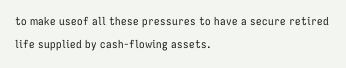to make useof all these pressures to have a secure retired life supplied by cash-flowing assets.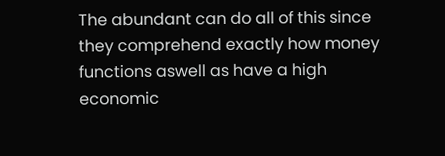The abundant can do all of this since they comprehend exactly how money functions aswell as have a high economic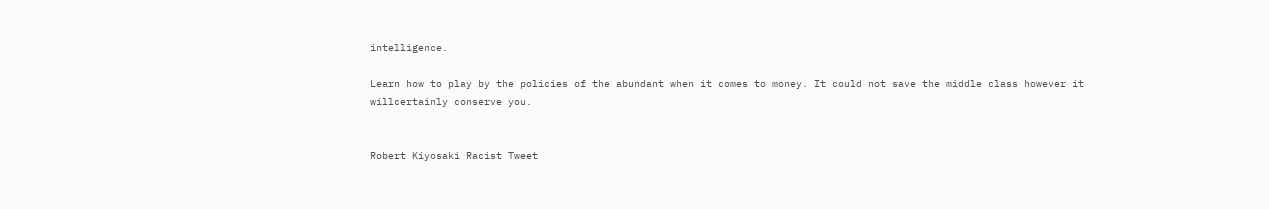intelligence.

Learn how to play by the policies of the abundant when it comes to money. It could not save the middle class however it willcertainly conserve you.


Robert Kiyosaki Racist Tweet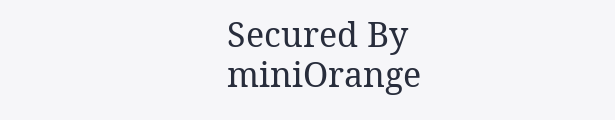Secured By miniOrange